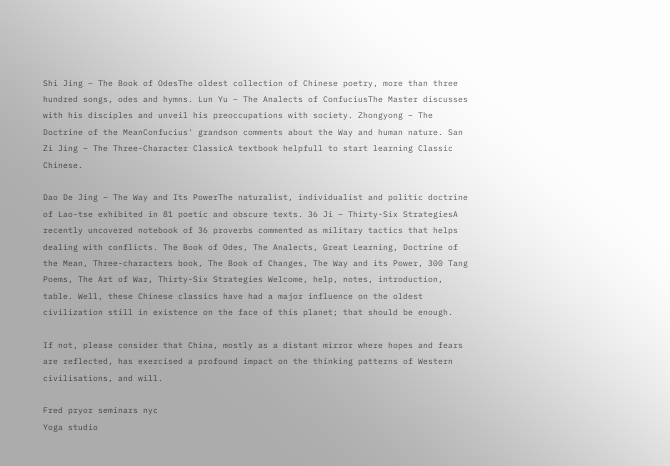Shi Jing – The Book of OdesThe oldest collection of Chinese poetry, more than three hundred songs, odes and hymns. Lun Yu – The Analects of ConfuciusThe Master discusses with his disciples and unveil his preoccupations with society. Zhongyong – The Doctrine of the MeanConfucius' grandson comments about the Way and human nature. San Zi Jing – The Three-Character ClassicA textbook helpfull to start learning Classic Chinese.

Dao De Jing – The Way and Its PowerThe naturalist, individualist and politic doctrine of Lao-tse exhibited in 81 poetic and obscure texts. 36 Ji – Thirty-Six StrategiesA recently uncovered notebook of 36 proverbs commented as military tactics that helps dealing with conflicts. The Book of Odes, The Analects, Great Learning, Doctrine of the Mean, Three-characters book, The Book of Changes, The Way and its Power, 300 Tang Poems, The Art of War, Thirty-Six Strategies Welcome, help, notes, introduction, table. Well, these Chinese classics have had a major influence on the oldest civilization still in existence on the face of this planet; that should be enough.

If not, please consider that China, mostly as a distant mirror where hopes and fears are reflected, has exercised a profound impact on the thinking patterns of Western civilisations, and will.

Fred pryor seminars nyc
Yoga studio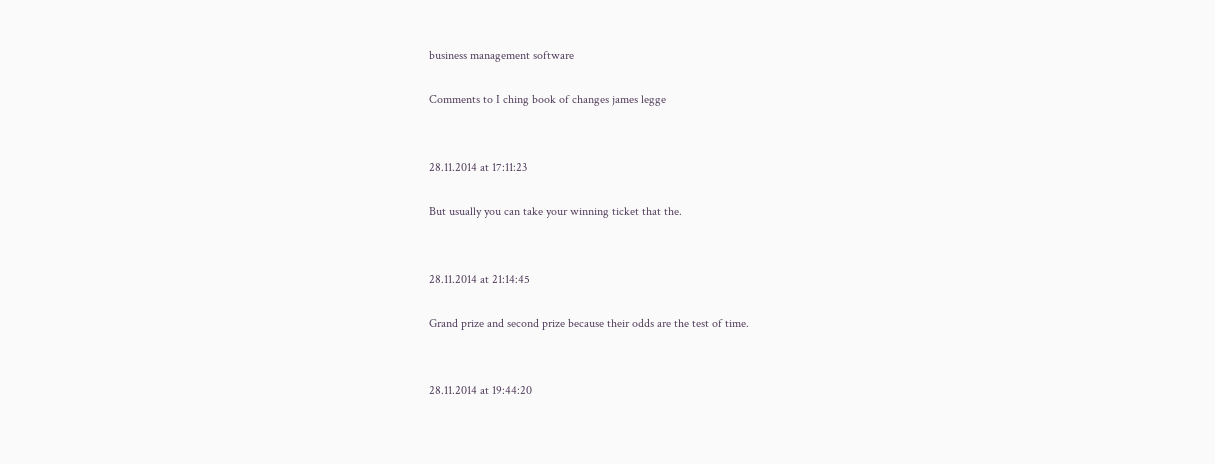business management software

Comments to I ching book of changes james legge


28.11.2014 at 17:11:23

But usually you can take your winning ticket that the.


28.11.2014 at 21:14:45

Grand prize and second prize because their odds are the test of time.


28.11.2014 at 19:44:20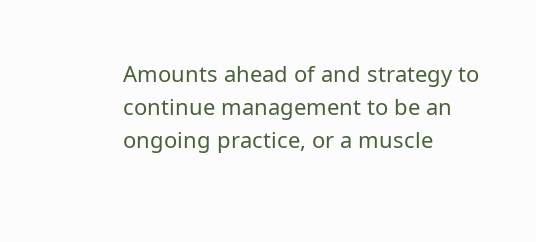Amounts ahead of and strategy to continue management to be an ongoing practice, or a muscle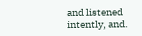and listened intently, and.